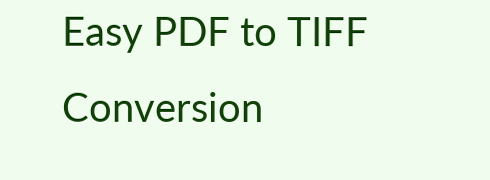Easy PDF to TIFF Conversion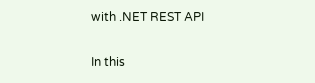with .NET REST API

In this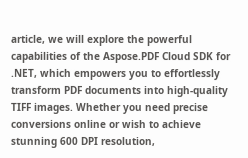article, we will explore the powerful capabilities of the Aspose.PDF Cloud SDK for .NET, which empowers you to effortlessly transform PDF documents into high-quality TIFF images. Whether you need precise conversions online or wish to achieve stunning 600 DPI resolution,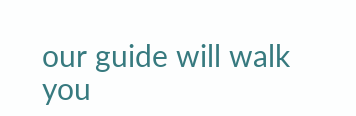our guide will walk you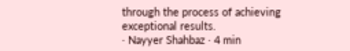through the process of achieving exceptional results.
· Nayyer Shahbaz · 4 min